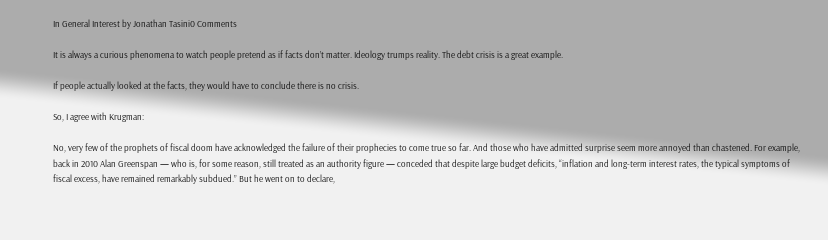In General Interest by Jonathan Tasini0 Comments

It is always a curious phenomena to watch people pretend as if facts don’t matter. Ideology trumps reality. The debt crisis is a great example.

If people actually looked at the facts, they would have to conclude there is no crisis.

So, I agree with Krugman:

No, very few of the prophets of fiscal doom have acknowledged the failure of their prophecies to come true so far. And those who have admitted surprise seem more annoyed than chastened. For example, back in 2010 Alan Greenspan — who is, for some reason, still treated as an authority figure — conceded that despite large budget deficits, “inflation and long-term interest rates, the typical symptoms of fiscal excess, have remained remarkably subdued.” But he went on to declare,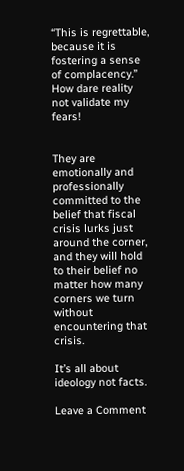“This is regrettable, because it is fostering a sense of complacency.” How dare reality not validate my fears!


They are emotionally and professionally committed to the belief that fiscal crisis lurks just around the corner, and they will hold to their belief no matter how many corners we turn without encountering that crisis.

It’s all about ideology not facts.

Leave a Comment